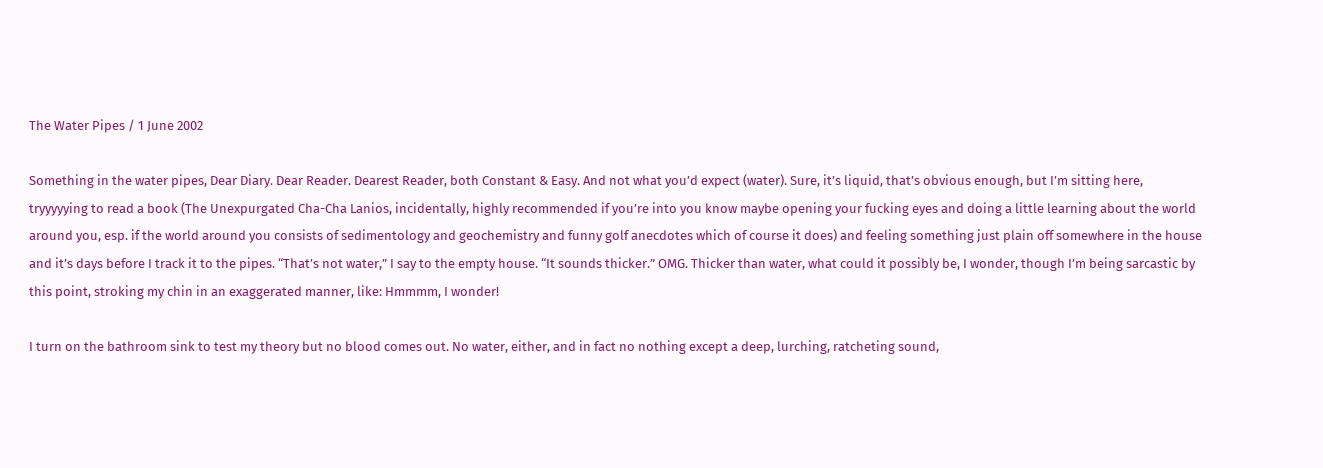The Water Pipes / 1 June 2002

Something in the water pipes, Dear Diary. Dear Reader. Dearest Reader, both Constant & Easy. And not what you’d expect (water). Sure, it’s liquid, that’s obvious enough, but I’m sitting here, tryyyyying to read a book (The Unexpurgated Cha-Cha Lanios, incidentally, highly recommended if you’re into you know maybe opening your fucking eyes and doing a little learning about the world around you, esp. if the world around you consists of sedimentology and geochemistry and funny golf anecdotes which of course it does) and feeling something just plain off somewhere in the house and it’s days before I track it to the pipes. “That’s not water,” I say to the empty house. “It sounds thicker.” OMG. Thicker than water, what could it possibly be, I wonder, though I’m being sarcastic by this point, stroking my chin in an exaggerated manner, like: Hmmmm, I wonder!

I turn on the bathroom sink to test my theory but no blood comes out. No water, either, and in fact no nothing except a deep, lurching, ratcheting sound,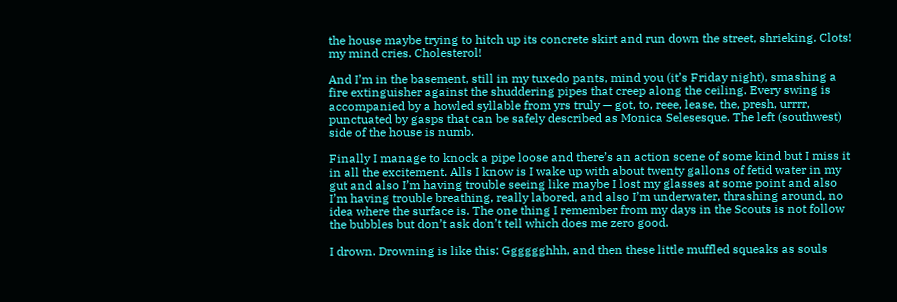the house maybe trying to hitch up its concrete skirt and run down the street, shrieking. Clots! my mind cries. Cholesterol!

And I’m in the basement, still in my tuxedo pants, mind you (it’s Friday night), smashing a fire extinguisher against the shuddering pipes that creep along the ceiling. Every swing is accompanied by a howled syllable from yrs truly — got, to, reee, lease, the, presh, urrrr, punctuated by gasps that can be safely described as Monica Selesesque. The left (southwest) side of the house is numb.

Finally I manage to knock a pipe loose and there’s an action scene of some kind but I miss it in all the excitement. Alls I know is I wake up with about twenty gallons of fetid water in my gut and also I’m having trouble seeing like maybe I lost my glasses at some point and also I’m having trouble breathing, really labored, and also I’m underwater, thrashing around, no idea where the surface is. The one thing I remember from my days in the Scouts is not follow the bubbles but don’t ask don’t tell which does me zero good.

I drown. Drowning is like this: Gggggghhh, and then these little muffled squeaks as souls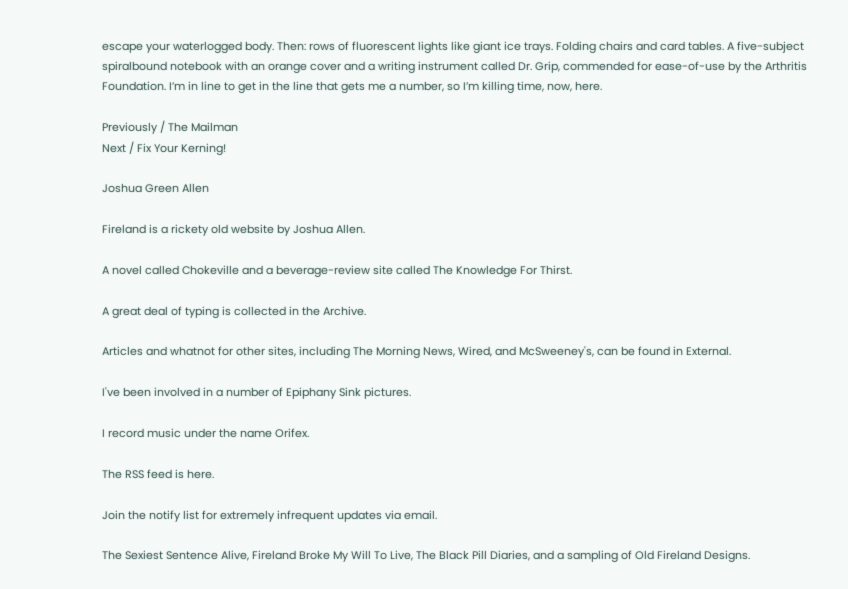escape your waterlogged body. Then: rows of fluorescent lights like giant ice trays. Folding chairs and card tables. A five-subject spiralbound notebook with an orange cover and a writing instrument called Dr. Grip, commended for ease-of-use by the Arthritis Foundation. I’m in line to get in the line that gets me a number, so I’m killing time, now, here.

Previously / The Mailman
Next / Fix Your Kerning!

Joshua Green Allen

Fireland is a rickety old website by Joshua Allen.

A novel called Chokeville and a beverage-review site called The Knowledge For Thirst.

A great deal of typing is collected in the Archive.

Articles and whatnot for other sites, including The Morning News, Wired, and McSweeney's, can be found in External.

I've been involved in a number of Epiphany Sink pictures.

I record music under the name Orifex.

The RSS feed is here.

Join the notify list for extremely infrequent updates via email.

The Sexiest Sentence Alive, Fireland Broke My Will To Live, The Black Pill Diaries, and a sampling of Old Fireland Designs.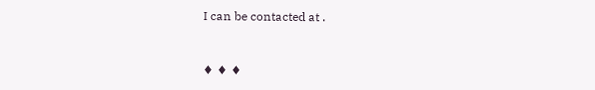I can be contacted at .


♦ ♦ ♦